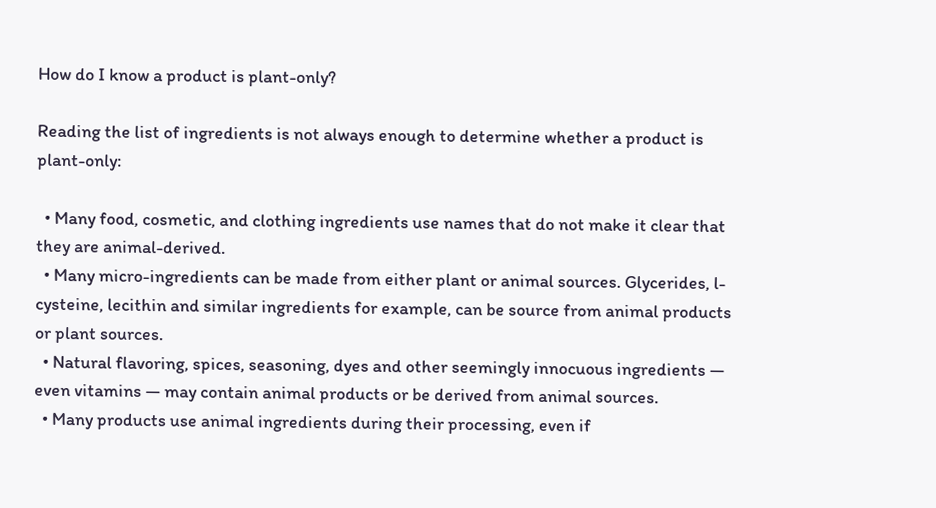How do I know a product is plant-only?

Reading the list of ingredients is not always enough to determine whether a product is plant-only:

  • Many food, cosmetic, and clothing ingredients use names that do not make it clear that they are animal-derived.
  • Many micro-ingredients can be made from either plant or animal sources. Glycerides, l-cysteine, lecithin and similar ingredients for example, can be source from animal products or plant sources.
  • Natural flavoring, spices, seasoning, dyes and other seemingly innocuous ingredients — even vitamins — may contain animal products or be derived from animal sources.
  • Many products use animal ingredients during their processing, even if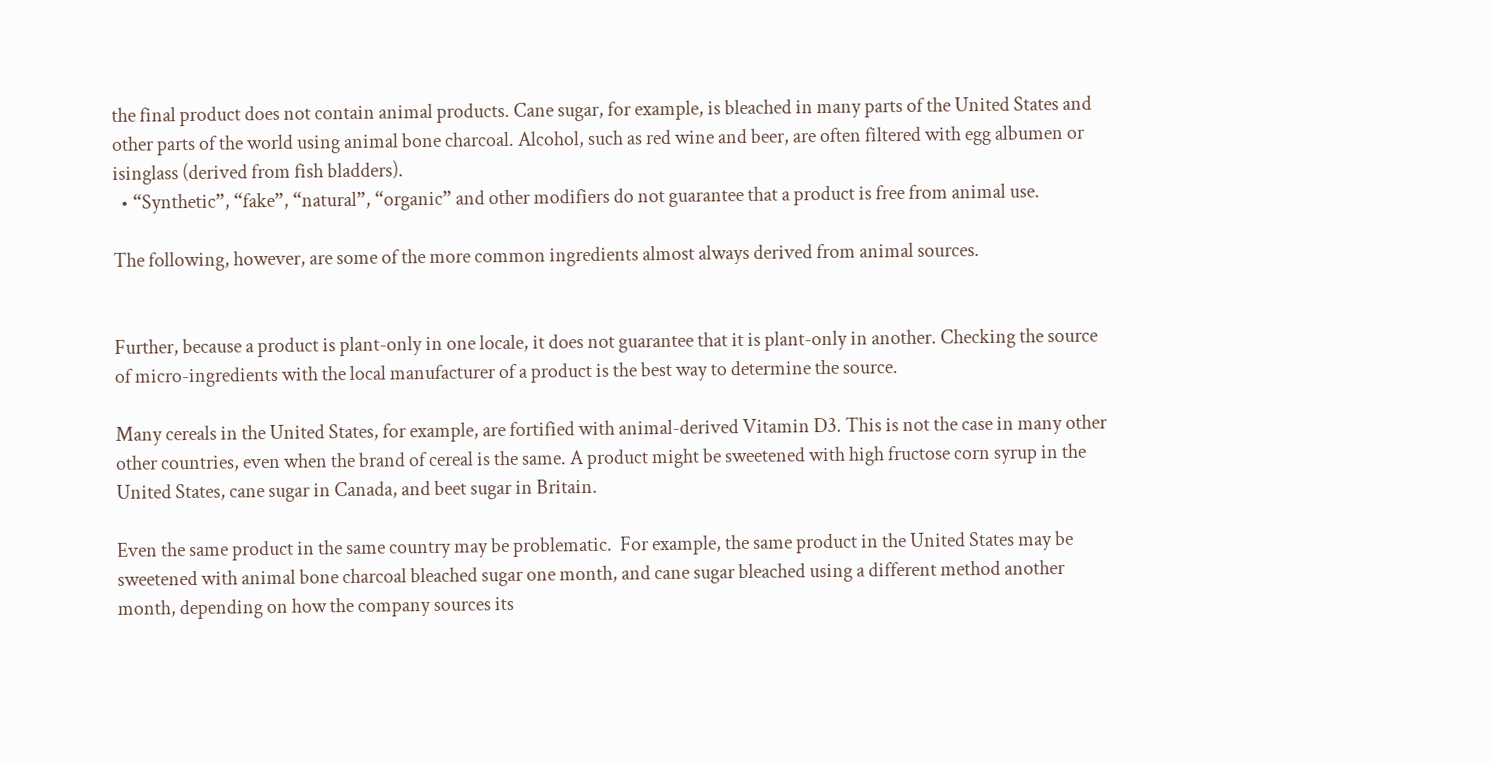the final product does not contain animal products. Cane sugar, for example, is bleached in many parts of the United States and other parts of the world using animal bone charcoal. Alcohol, such as red wine and beer, are often filtered with egg albumen or isinglass (derived from fish bladders).
  • “Synthetic”, “fake”, “natural”, “organic” and other modifiers do not guarantee that a product is free from animal use.

The following, however, are some of the more common ingredients almost always derived from animal sources.


Further, because a product is plant-only in one locale, it does not guarantee that it is plant-only in another. Checking the source of micro-ingredients with the local manufacturer of a product is the best way to determine the source.

Many cereals in the United States, for example, are fortified with animal-derived Vitamin D3. This is not the case in many other other countries, even when the brand of cereal is the same. A product might be sweetened with high fructose corn syrup in the United States, cane sugar in Canada, and beet sugar in Britain.

Even the same product in the same country may be problematic.  For example, the same product in the United States may be sweetened with animal bone charcoal bleached sugar one month, and cane sugar bleached using a different method another month, depending on how the company sources its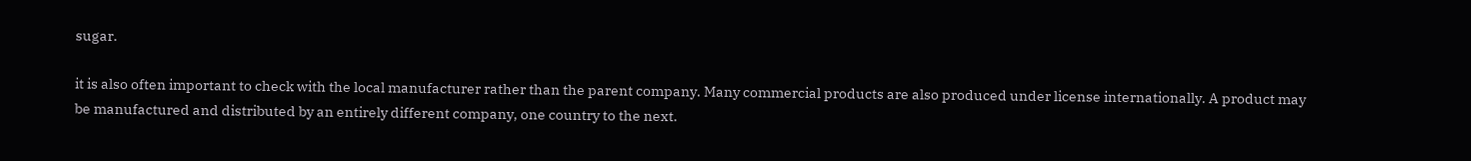sugar.

it is also often important to check with the local manufacturer rather than the parent company. Many commercial products are also produced under license internationally. A product may be manufactured and distributed by an entirely different company, one country to the next.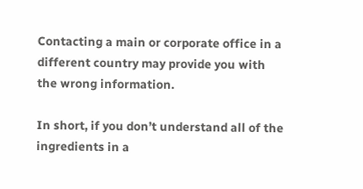Contacting a main or corporate office in a different country may provide you with the wrong information.

In short, if you don’t understand all of the ingredients in a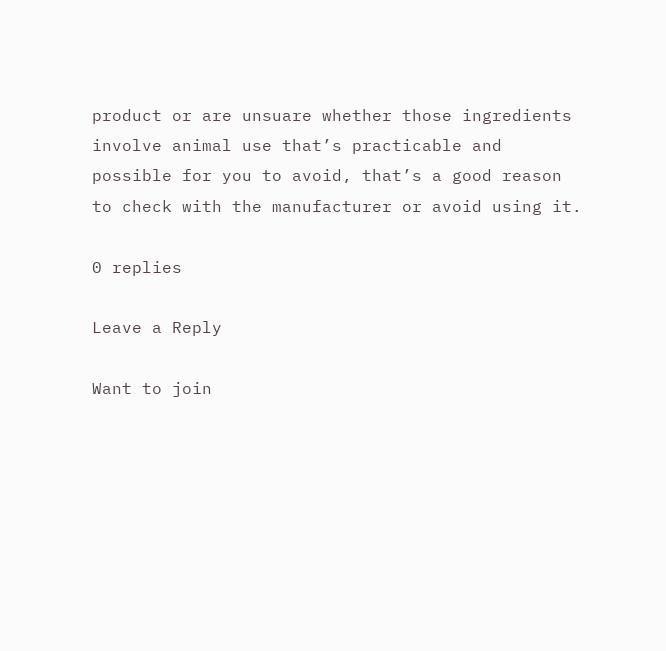product or are unsuare whether those ingredients involve animal use that’s practicable and possible for you to avoid, that’s a good reason to check with the manufacturer or avoid using it.

0 replies

Leave a Reply

Want to join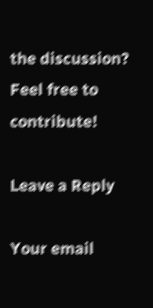the discussion?
Feel free to contribute!

Leave a Reply

Your email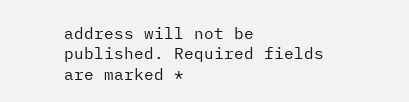address will not be published. Required fields are marked *